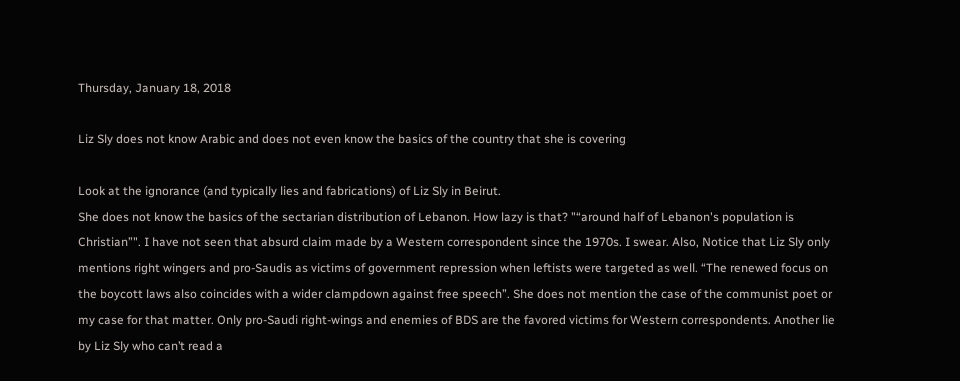Thursday, January 18, 2018

Liz Sly does not know Arabic and does not even know the basics of the country that she is covering

Look at the ignorance (and typically lies and fabrications) of Liz Sly in Beirut.
She does not know the basics of the sectarian distribution of Lebanon. How lazy is that? "“around half of Lebanon's population is Christian”". I have not seen that absurd claim made by a Western correspondent since the 1970s. I swear. Also, Notice that Liz Sly only mentions right wingers and pro-Saudis as victims of government repression when leftists were targeted as well. “The renewed focus on the boycott laws also coincides with a wider clampdown against free speech”. She does not mention the case of the communist poet or my case for that matter. Only pro-Saudi right-wings and enemies of BDS are the favored victims for Western correspondents. Another lie by Liz Sly who can’t read a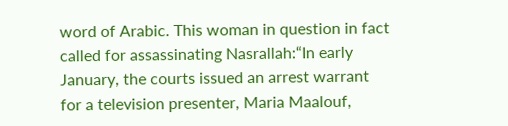word of Arabic. This woman in question in fact called for assassinating Nasrallah:“In early January, the courts issued an arrest warrant for a television presenter, Maria Maalouf,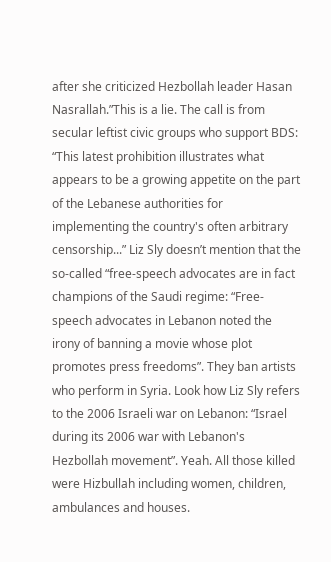after she criticized Hezbollah leader Hasan Nasrallah.”This is a lie. The call is from secular leftist civic groups who support BDS: “This latest prohibition illustrates what appears to be a growing appetite on the part of the Lebanese authorities for implementing the country's often arbitrary censorship...” Liz Sly doesn’t mention that the so-called “free-speech advocates are in fact champions of the Saudi regime: “Free-speech advocates in Lebanon noted the irony of banning a movie whose plot promotes press freedoms”. They ban artists who perform in Syria. Look how Liz Sly refers to the 2006 Israeli war on Lebanon: “Israel during its 2006 war with Lebanon's Hezbollah movement”. Yeah. All those killed were Hizbullah including women, children, ambulances and houses.